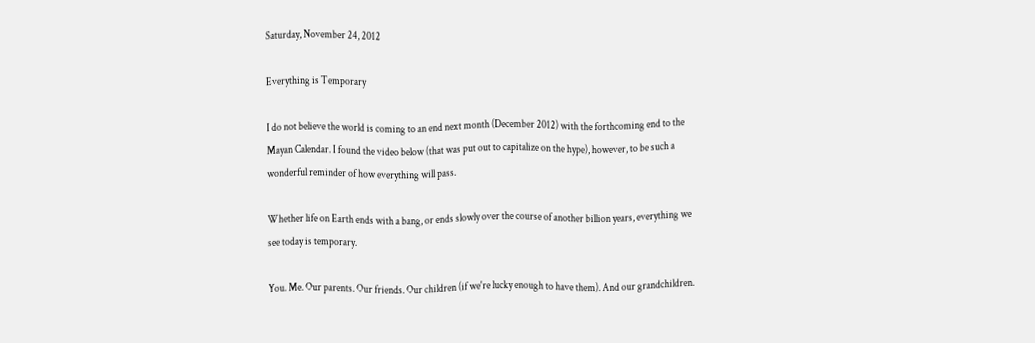Saturday, November 24, 2012

Everything is Temporary

I do not believe the world is coming to an end next month (December 2012) with the forthcoming end to the Mayan Calendar. I found the video below (that was put out to capitalize on the hype), however, to be such a wonderful reminder of how everything will pass.

Whether life on Earth ends with a bang, or ends slowly over the course of another billion years, everything we see today is temporary.

You. Me. Our parents. Our friends. Our children (if we're lucky enough to have them). And our grandchildren.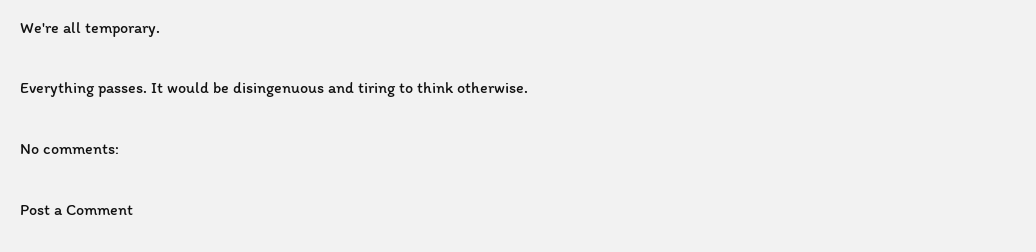We're all temporary.

Everything passes. It would be disingenuous and tiring to think otherwise.

No comments:

Post a Comment